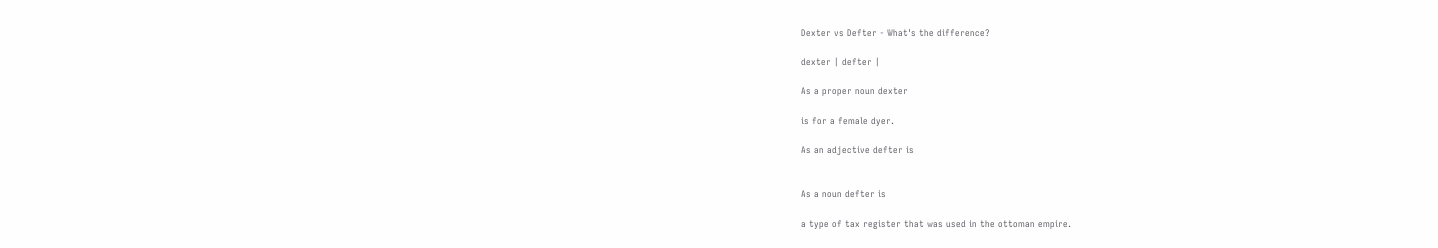Dexter vs Defter - What's the difference?

dexter | defter |

As a proper noun dexter

is for a female dyer.

As an adjective defter is


As a noun defter is

a type of tax register that was used in the ottoman empire.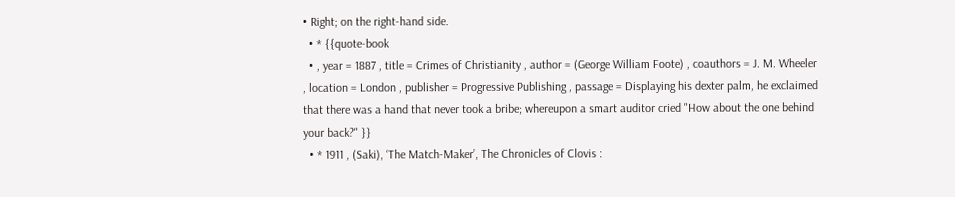• Right; on the right-hand side.
  • * {{quote-book
  • , year = 1887 , title = Crimes of Christianity , author = (George William Foote) , coauthors = J. M. Wheeler , location = London , publisher = Progressive Publishing , passage = Displaying his dexter palm, he exclaimed that there was a hand that never took a bribe; whereupon a smart auditor cried "How about the one behind your back?" }}
  • * 1911 , (Saki), ‘The Match-Maker’, The Chronicles of Clovis :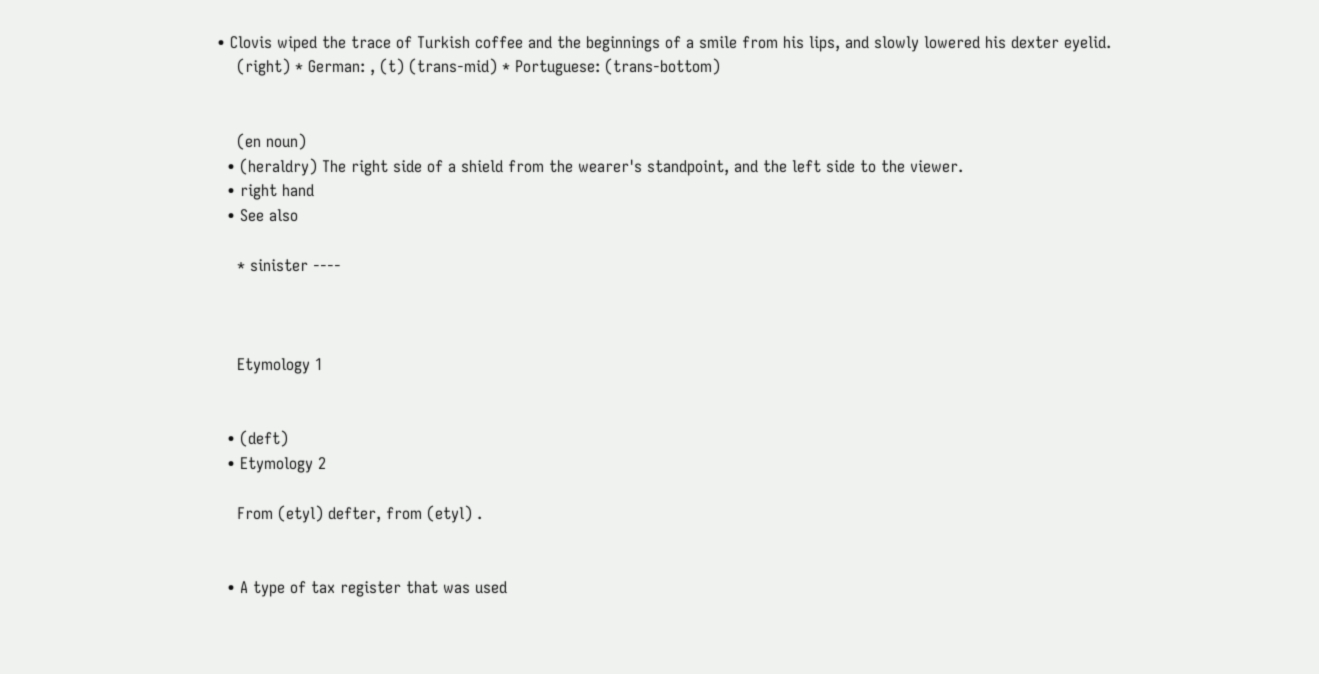• Clovis wiped the trace of Turkish coffee and the beginnings of a smile from his lips, and slowly lowered his dexter eyelid.
    (right) * German: , (t) (trans-mid) * Portuguese: (trans-bottom)


    (en noun)
  • (heraldry) The right side of a shield from the wearer's standpoint, and the left side to the viewer.
  • right hand
  • See also

    * sinister ----



    Etymology 1


  • (deft)
  • Etymology 2

    From (etyl) defter, from (etyl) .


  • A type of tax register that was used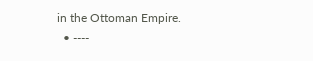in the Ottoman Empire.
  • ----